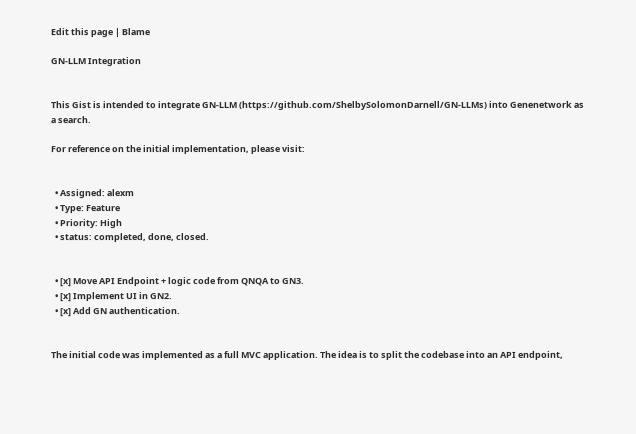Edit this page | Blame

GN-LLM Integration


This Gist is intended to integrate GN-LLM (https://github.com/ShelbySolomonDarnell/GN-LLMs) into Genenetwork as a search.

For reference on the initial implementation, please visit:


  • Assigned: alexm
  • Type: Feature
  • Priority: High
  • status: completed, done, closed.


  • [x] Move API Endpoint + logic code from QNQA to GN3.
  • [x] Implement UI in GN2.
  • [x] Add GN authentication.


The initial code was implemented as a full MVC application. The idea is to split the codebase into an API endpoint,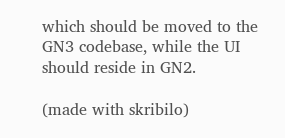which should be moved to the GN3 codebase, while the UI should reside in GN2.

(made with skribilo)